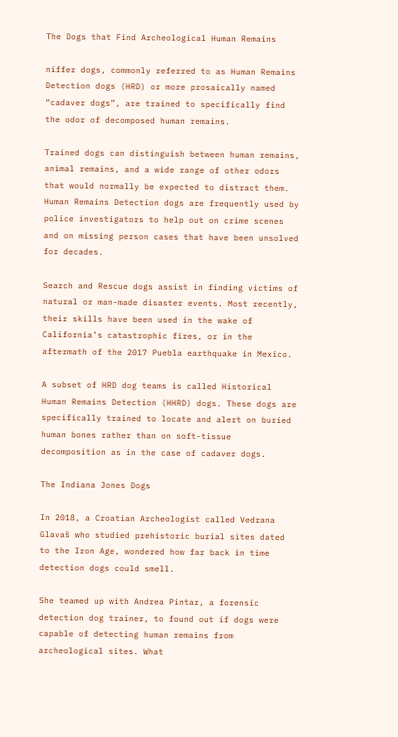The Dogs that Find Archeological Human Remains

niffer dogs, commonly referred to as Human Remains Detection dogs (HRD) or more prosaically named “cadaver dogs”, are trained to specifically find the odor of decomposed human remains.

Trained dogs can distinguish between human remains, animal remains, and a wide range of other odors that would normally be expected to distract them. Human Remains Detection dogs are frequently used by police investigators to help out on crime scenes and on missing person cases that have been unsolved for decades.

Search and Rescue dogs assist in finding victims of natural or man-made disaster events. Most recently, their skills have been used in the wake of California’s catastrophic fires, or in the aftermath of the 2017 Puebla earthquake in Mexico.

A subset of HRD dog teams is called Historical Human Remains Detection (HHRD) dogs. These dogs are specifically trained to locate and alert on buried human bones rather than on soft-tissue decomposition as in the case of cadaver dogs.

The Indiana Jones Dogs

In 2018, a Croatian Archeologist called Vedrana Glavaš who studied prehistoric burial sites dated to the Iron Age, wondered how far back in time detection dogs could smell.

She teamed up with Andrea Pintar, a forensic detection dog trainer, to found out if dogs were capable of detecting human remains from archeological sites. What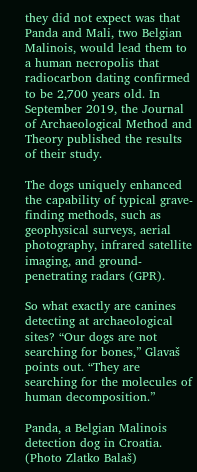they did not expect was that Panda and Mali, two Belgian Malinois, would lead them to a human necropolis that radiocarbon dating confirmed to be 2,700 years old. In September 2019, the Journal of Archaeological Method and Theory published the results of their study.

The dogs uniquely enhanced the capability of typical grave-finding methods, such as geophysical surveys, aerial photography, infrared satellite imaging, and ground-penetrating radars (GPR).

So what exactly are canines detecting at archaeological sites? “Our dogs are not searching for bones,” Glavaš points out. “They are searching for the molecules of human decomposition.”

Panda, a Belgian Malinois detection dog in Croatia. (Photo Zlatko Balaš)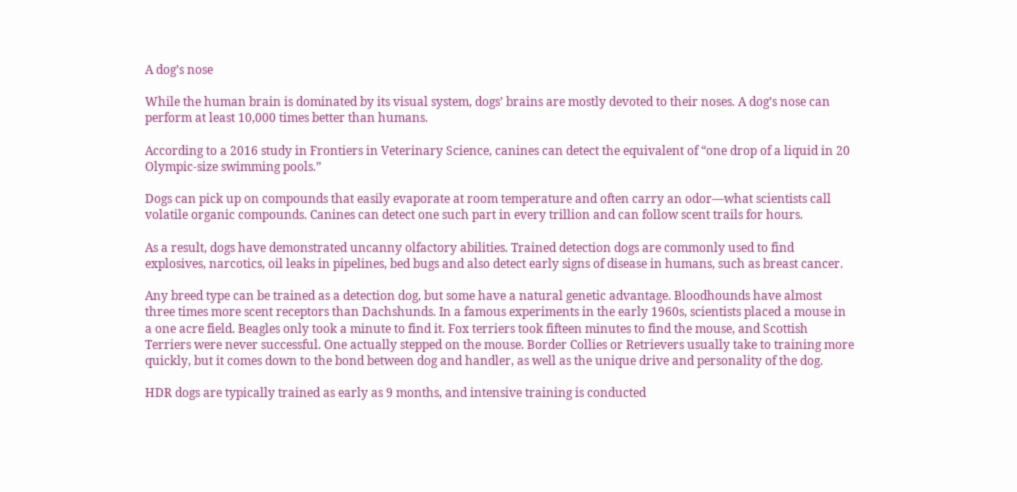A dog’s nose

While the human brain is dominated by its visual system, dogs’ brains are mostly devoted to their noses. A dog’s nose can perform at least 10,000 times better than humans.

According to a 2016 study in Frontiers in Veterinary Science, canines can detect the equivalent of “one drop of a liquid in 20 Olympic-size swimming pools.”

Dogs can pick up on compounds that easily evaporate at room temperature and often carry an odor—what scientists call volatile organic compounds. Canines can detect one such part in every trillion and can follow scent trails for hours.

As a result, dogs have demonstrated uncanny olfactory abilities. Trained detection dogs are commonly used to find explosives, narcotics, oil leaks in pipelines, bed bugs and also detect early signs of disease in humans, such as breast cancer.

Any breed type can be trained as a detection dog, but some have a natural genetic advantage. Bloodhounds have almost three times more scent receptors than Dachshunds. In a famous experiments in the early 1960s, scientists placed a mouse in a one acre field. Beagles only took a minute to find it. Fox terriers took fifteen minutes to find the mouse, and Scottish Terriers were never successful. One actually stepped on the mouse. Border Collies or Retrievers usually take to training more quickly, but it comes down to the bond between dog and handler, as well as the unique drive and personality of the dog.

HDR dogs are typically trained as early as 9 months, and intensive training is conducted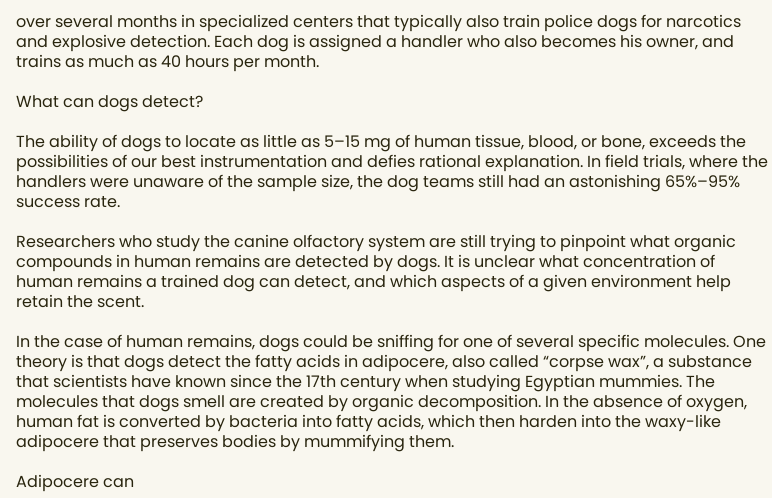over several months in specialized centers that typically also train police dogs for narcotics and explosive detection. Each dog is assigned a handler who also becomes his owner, and trains as much as 40 hours per month.

What can dogs detect?

The ability of dogs to locate as little as 5–15 mg of human tissue, blood, or bone, exceeds the possibilities of our best instrumentation and defies rational explanation. In field trials, where the handlers were unaware of the sample size, the dog teams still had an astonishing 65%–95% success rate.

Researchers who study the canine olfactory system are still trying to pinpoint what organic compounds in human remains are detected by dogs. It is unclear what concentration of human remains a trained dog can detect, and which aspects of a given environment help retain the scent.

In the case of human remains, dogs could be sniffing for one of several specific molecules. One theory is that dogs detect the fatty acids in adipocere, also called “corpse wax”, a substance that scientists have known since the 17th century when studying Egyptian mummies. The molecules that dogs smell are created by organic decomposition. In the absence of oxygen, human fat is converted by bacteria into fatty acids, which then harden into the waxy-like adipocere that preserves bodies by mummifying them.

Adipocere can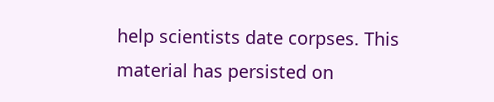help scientists date corpses. This material has persisted on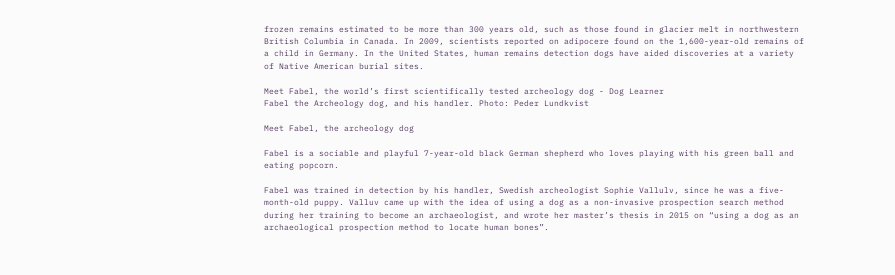frozen remains estimated to be more than 300 years old, such as those found in glacier melt in northwestern British Columbia in Canada. In 2009, scientists reported on adipocere found on the 1,600-year-old remains of a child in Germany. In the United States, human remains detection dogs have aided discoveries at a variety of Native American burial sites.

Meet Fabel, the world’s first scientifically tested archeology dog - Dog Learner
Fabel the Archeology dog, and his handler. Photo: Peder Lundkvist

Meet Fabel, the archeology dog

Fabel is a sociable and playful 7-year-old black German shepherd who loves playing with his green ball and eating popcorn.

Fabel was trained in detection by his handler, Swedish archeologist Sophie Vallulv, since he was a five-month-old puppy. Valluv came up with the idea of using a dog as a non-invasive prospection search method during her training to become an archaeologist, and wrote her master’s thesis in 2015 on “using a dog as an archaeological prospection method to locate human bones”.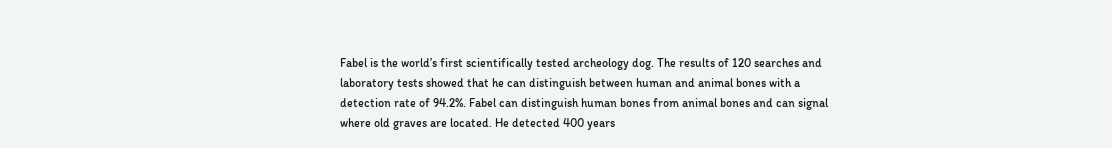Fabel is the world’s first scientifically tested archeology dog. The results of 120 searches and laboratory tests showed that he can distinguish between human and animal bones with a detection rate of 94.2%. Fabel can distinguish human bones from animal bones and can signal where old graves are located. He detected 400 years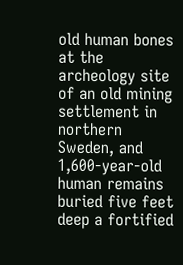old human bones at the archeology site of an old mining settlement in northern Sweden, and 1,600-year-old human remains buried five feet deep a fortified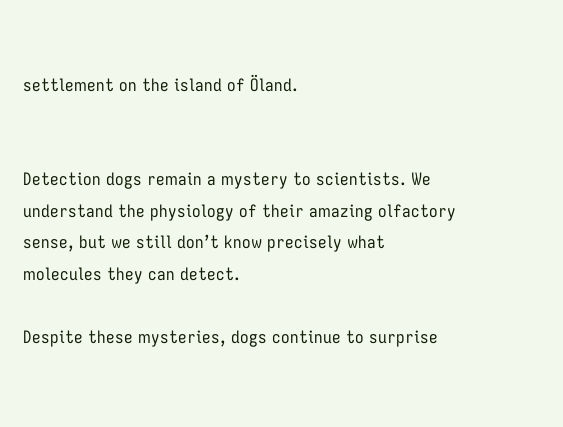settlement on the island of Öland.


Detection dogs remain a mystery to scientists. We understand the physiology of their amazing olfactory sense, but we still don’t know precisely what molecules they can detect.

Despite these mysteries, dogs continue to surprise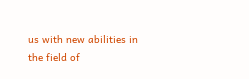us with new abilities in the field of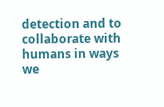detection and to collaborate with humans in ways we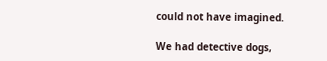could not have imagined.

We had detective dogs,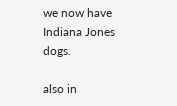we now have Indiana Jones dogs.

also in